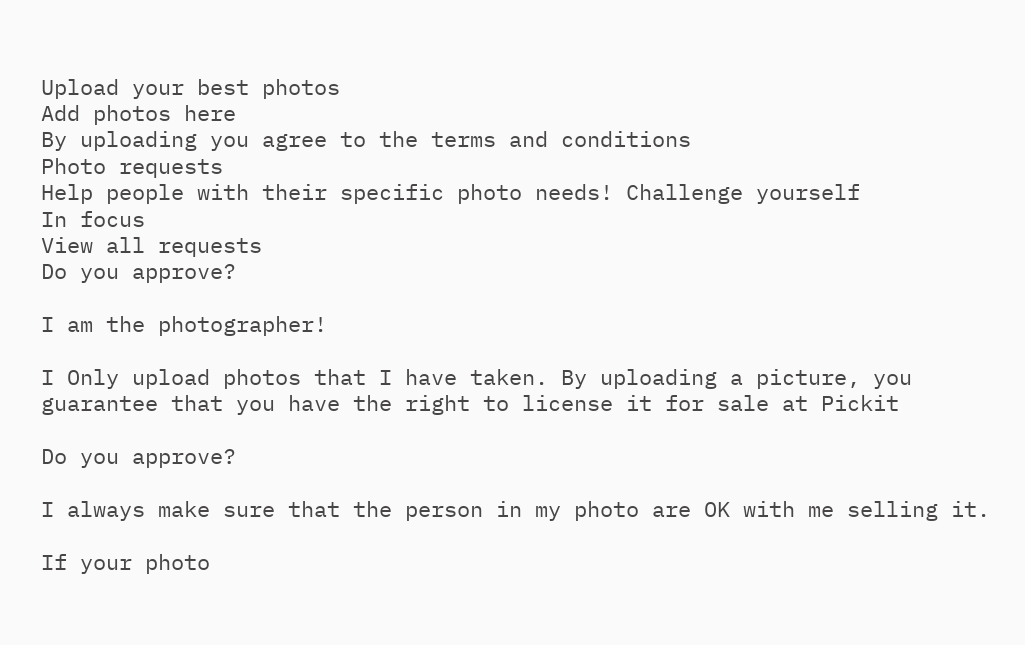Upload your best photos
Add photos here
By uploading you agree to the terms and conditions
Photo requests
Help people with their specific photo needs! Challenge yourself
In focus
View all requests
Do you approve?

I am the photographer!

I Only upload photos that I have taken. By uploading a picture, you guarantee that you have the right to license it for sale at Pickit

Do you approve?

I always make sure that the person in my photo are OK with me selling it.

If your photo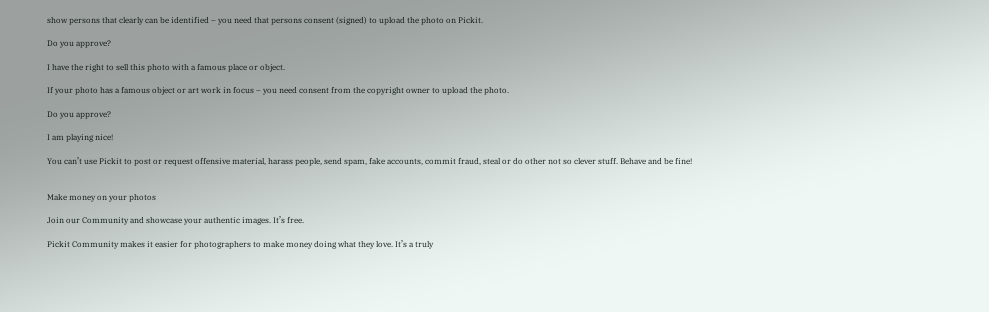show persons that clearly can be identified – you need that persons consent (signed) to upload the photo on Pickit.

Do you approve?

I have the right to sell this photo with a famous place or object.

If your photo has a famous object or art work in focus – you need consent from the copyright owner to upload the photo.

Do you approve?

I am playing nice!

You can’t use Pickit to post or request offensive material, harass people, send spam, fake accounts, commit fraud, steal or do other not so clever stuff. Behave and be fine!


Make money on your photos

Join our Community and showcase your authentic images. It’s free.

Pickit Community makes it easier for photographers to make money doing what they love. It’s a truly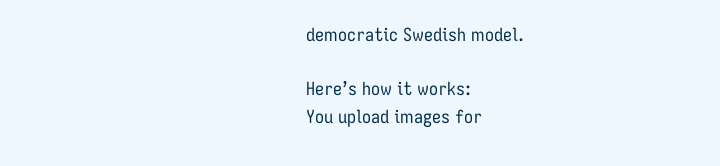democratic Swedish model.

Here’s how it works:
You upload images for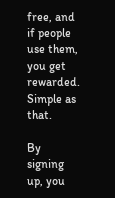free, and if people use them, you get rewarded.
Simple as that.

By signing up, you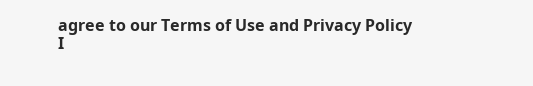agree to our Terms of Use and Privacy Policy
I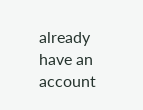already have an account